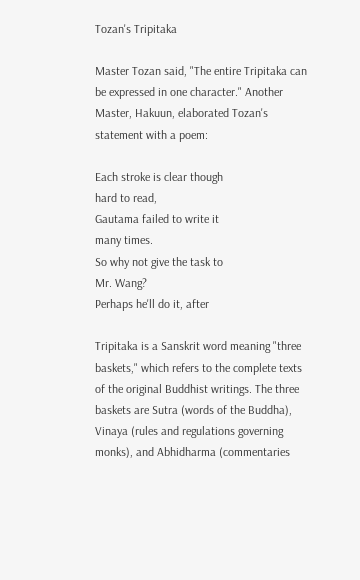Tozan's Tripitaka

Master Tozan said, "The entire Tripitaka can be expressed in one character." Another Master, Hakuun, elaborated Tozan's statement with a poem:

Each stroke is clear though
hard to read,
Gautama failed to write it
many times.
So why not give the task to
Mr. Wang?
Perhaps he'll do it, after

Tripitaka is a Sanskrit word meaning "three baskets," which refers to the complete texts of the original Buddhist writings. The three baskets are Sutra (words of the Buddha), Vinaya (rules and regulations governing monks), and Abhidharma (commentaries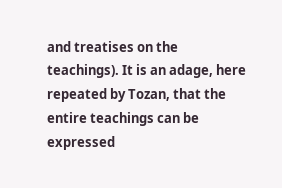and treatises on the teachings). It is an adage, here repeated by Tozan, that the entire teachings can be expressed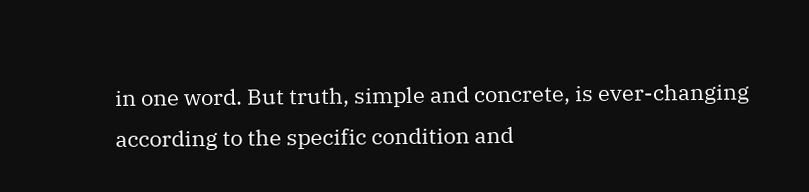in one word. But truth, simple and concrete, is ever-changing according to the specific condition and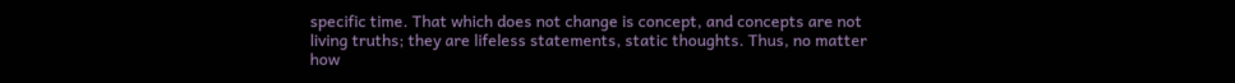specific time. That which does not change is concept, and concepts are not living truths; they are lifeless statements, static thoughts. Thus, no matter how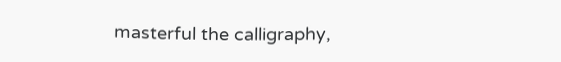masterful the calligraphy,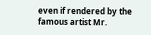even if rendered by the famous artist Mr.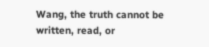Wang, the truth cannot be written, read, or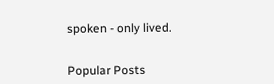spoken - only lived.


Popular Posts